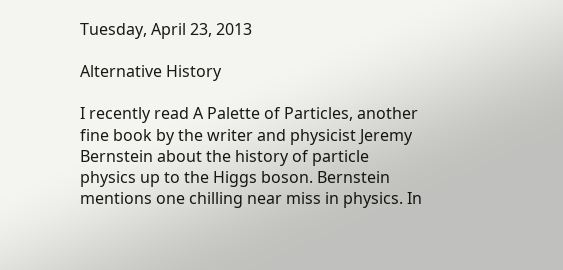Tuesday, April 23, 2013

Alternative History

I recently read A Palette of Particles, another fine book by the writer and physicist Jeremy Bernstein about the history of particle physics up to the Higgs boson. Bernstein mentions one chilling near miss in physics. In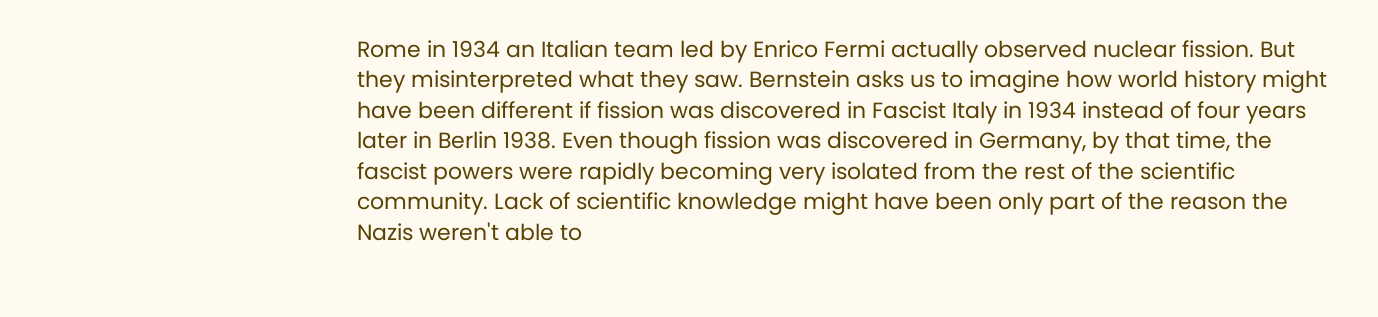Rome in 1934 an Italian team led by Enrico Fermi actually observed nuclear fission. But they misinterpreted what they saw. Bernstein asks us to imagine how world history might have been different if fission was discovered in Fascist Italy in 1934 instead of four years later in Berlin 1938. Even though fission was discovered in Germany, by that time, the fascist powers were rapidly becoming very isolated from the rest of the scientific community. Lack of scientific knowledge might have been only part of the reason the Nazis weren't able to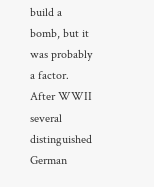build a bomb, but it was probably a factor. After WWII several distinguished German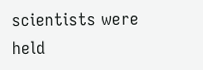scientists were held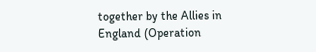together by the Allies in England (Operation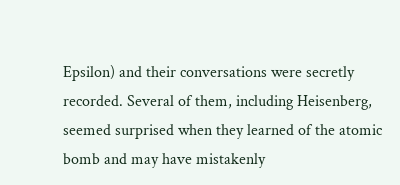Epsilon) and their conversations were secretly recorded. Several of them, including Heisenberg, seemed surprised when they learned of the atomic bomb and may have mistakenly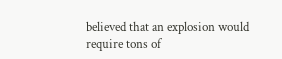believed that an explosion would require tons of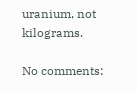uranium, not kilograms.

No comments: